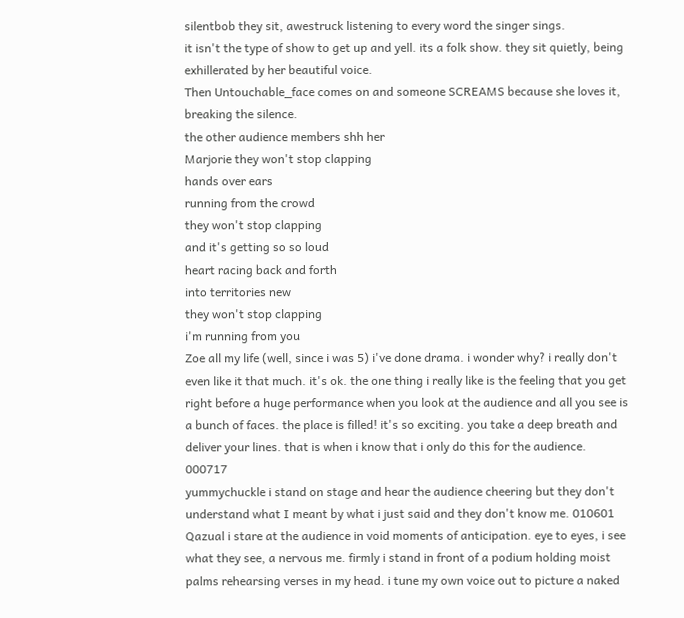silentbob they sit, awestruck listening to every word the singer sings.
it isn't the type of show to get up and yell. its a folk show. they sit quietly, being exhillerated by her beautiful voice.
Then Untouchable_face comes on and someone SCREAMS because she loves it, breaking the silence.
the other audience members shh her
Marjorie they won't stop clapping
hands over ears
running from the crowd
they won't stop clapping
and it's getting so so loud
heart racing back and forth
into territories new
they won't stop clapping
i'm running from you
Zoe all my life (well, since i was 5) i've done drama. i wonder why? i really don't even like it that much. it's ok. the one thing i really like is the feeling that you get right before a huge performance when you look at the audience and all you see is a bunch of faces. the place is filled! it's so exciting. you take a deep breath and deliver your lines. that is when i know that i only do this for the audience. 000717
yummychuckle i stand on stage and hear the audience cheering but they don't understand what I meant by what i just said and they don't know me. 010601
Qazual i stare at the audience in void moments of anticipation. eye to eyes, i see what they see, a nervous me. firmly i stand in front of a podium holding moist palms rehearsing verses in my head. i tune my own voice out to picture a naked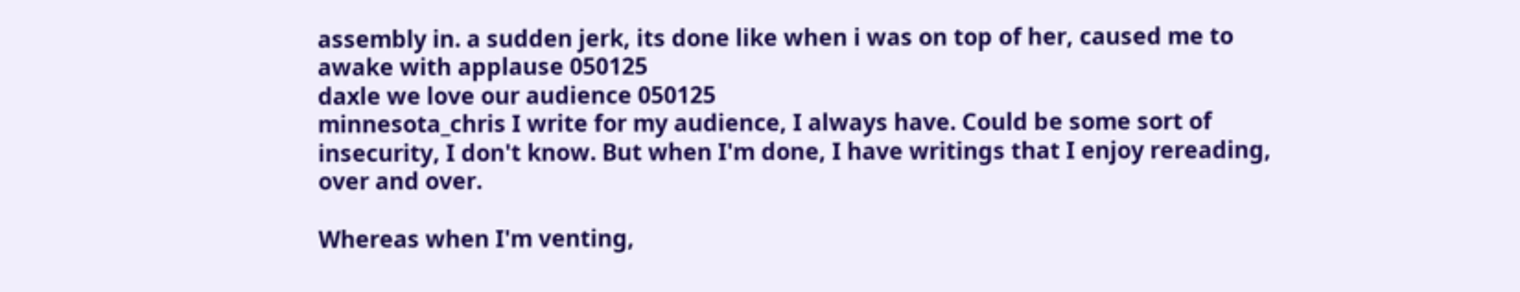assembly in. a sudden jerk, its done like when i was on top of her, caused me to awake with applause 050125
daxle we love our audience 050125
minnesota_chris I write for my audience, I always have. Could be some sort of insecurity, I don't know. But when I'm done, I have writings that I enjoy rereading, over and over.

Whereas when I'm venting,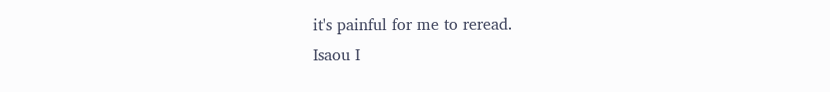it's painful for me to reread.
Isaou I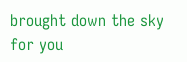brought down the sky for you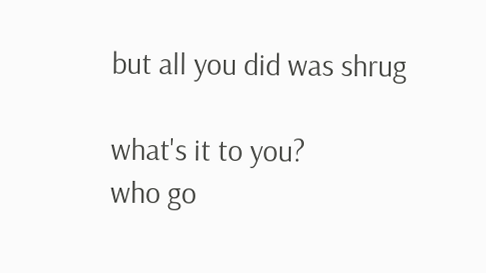but all you did was shrug

what's it to you?
who go